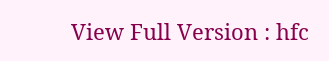View Full Version : hfc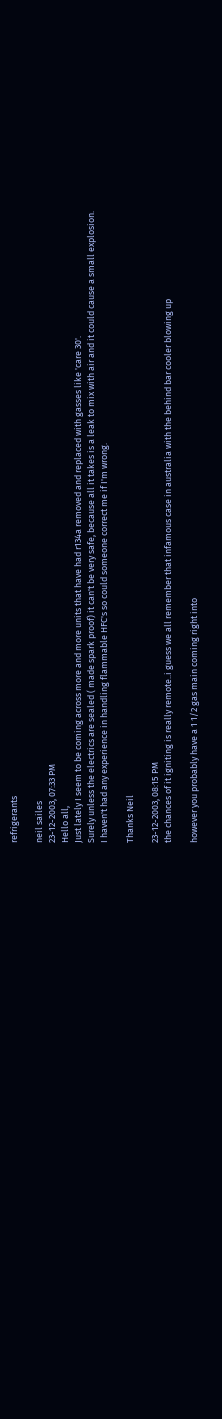refrigerants

neil sailes
23-12-2003, 07:33 PM
Hello all,
Just lately I seem to be coming across more and more units that have had r134a removed and replaced with gasses like 'care 30'.
Surely unless the electrics are sealed ( made spark proof) it can't be very safe, because all it takes is a leak to mix with air and it could cause a small explosion.
I haven't had any experience in handling flammable HFC's so could someone correct me if I'm wrong.

Thanks Neil

23-12-2003, 08:15 PM
the chances of it igniting is really remote..i guess we all remember that infamous case in australia with the behind bar cooler blowing up

however you probably have a 1 1/2 gas main coming right into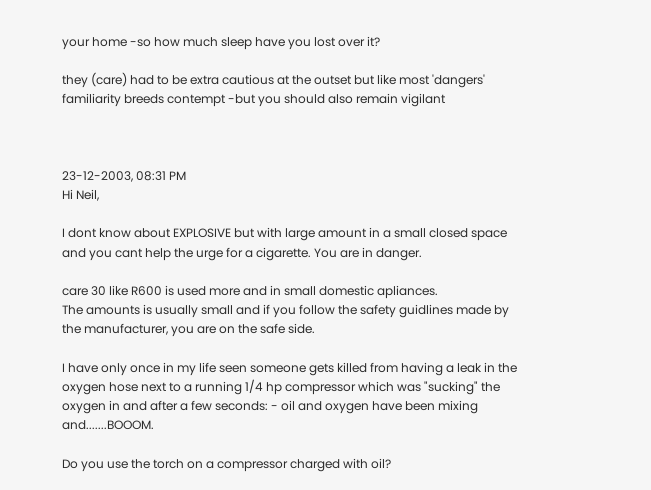your home -so how much sleep have you lost over it?

they (care) had to be extra cautious at the outset but like most 'dangers' familiarity breeds contempt -but you should also remain vigilant



23-12-2003, 08:31 PM
Hi Neil,

I dont know about EXPLOSIVE but with large amount in a small closed space and you cant help the urge for a cigarette. You are in danger.

care 30 like R600 is used more and in small domestic apliances.
The amounts is usually small and if you follow the safety guidlines made by the manufacturer, you are on the safe side.

I have only once in my life seen someone gets killed from having a leak in the oxygen hose next to a running 1/4 hp compressor which was "sucking" the oxygen in and after a few seconds: - oil and oxygen have been mixing and.......BOOOM.

Do you use the torch on a compressor charged with oil?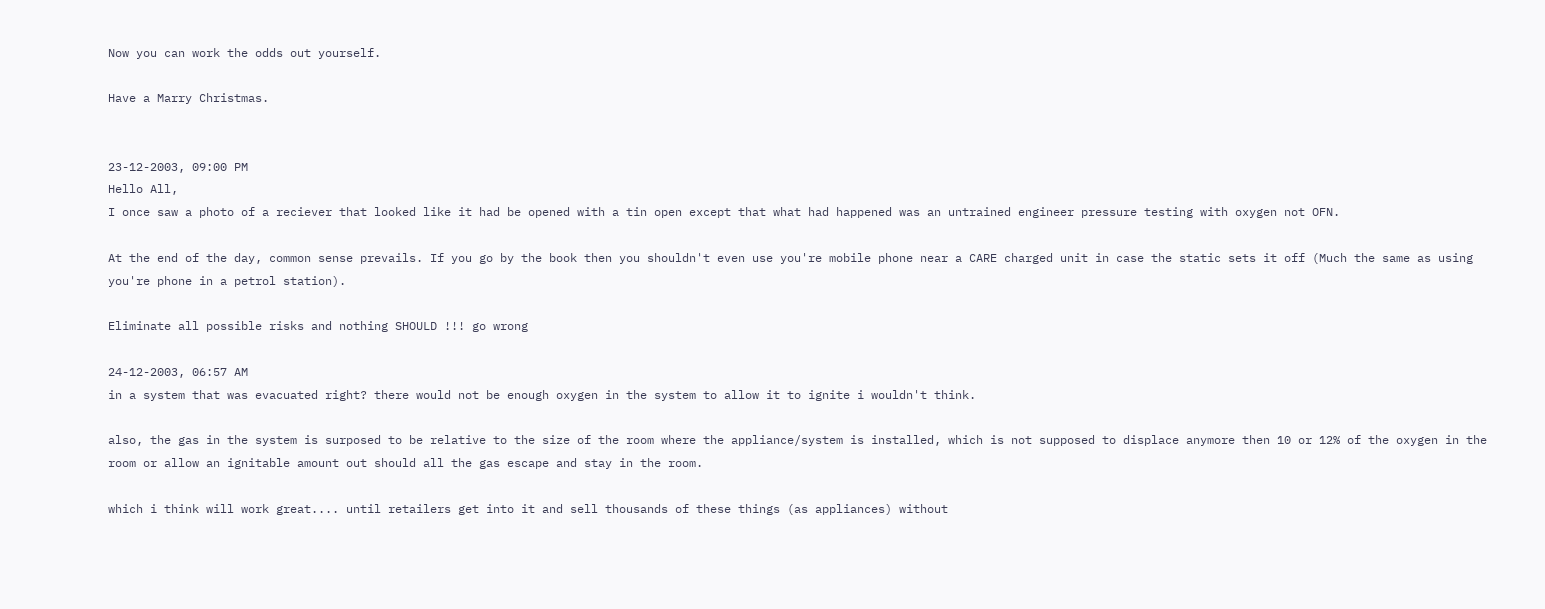Now you can work the odds out yourself.

Have a Marry Christmas.


23-12-2003, 09:00 PM
Hello All,
I once saw a photo of a reciever that looked like it had be opened with a tin open except that what had happened was an untrained engineer pressure testing with oxygen not OFN.

At the end of the day, common sense prevails. If you go by the book then you shouldn't even use you're mobile phone near a CARE charged unit in case the static sets it off (Much the same as using you're phone in a petrol station).

Eliminate all possible risks and nothing SHOULD !!! go wrong

24-12-2003, 06:57 AM
in a system that was evacuated right? there would not be enough oxygen in the system to allow it to ignite i wouldn't think.

also, the gas in the system is surposed to be relative to the size of the room where the appliance/system is installed, which is not supposed to displace anymore then 10 or 12% of the oxygen in the room or allow an ignitable amount out should all the gas escape and stay in the room.

which i think will work great.... until retailers get into it and sell thousands of these things (as appliances) without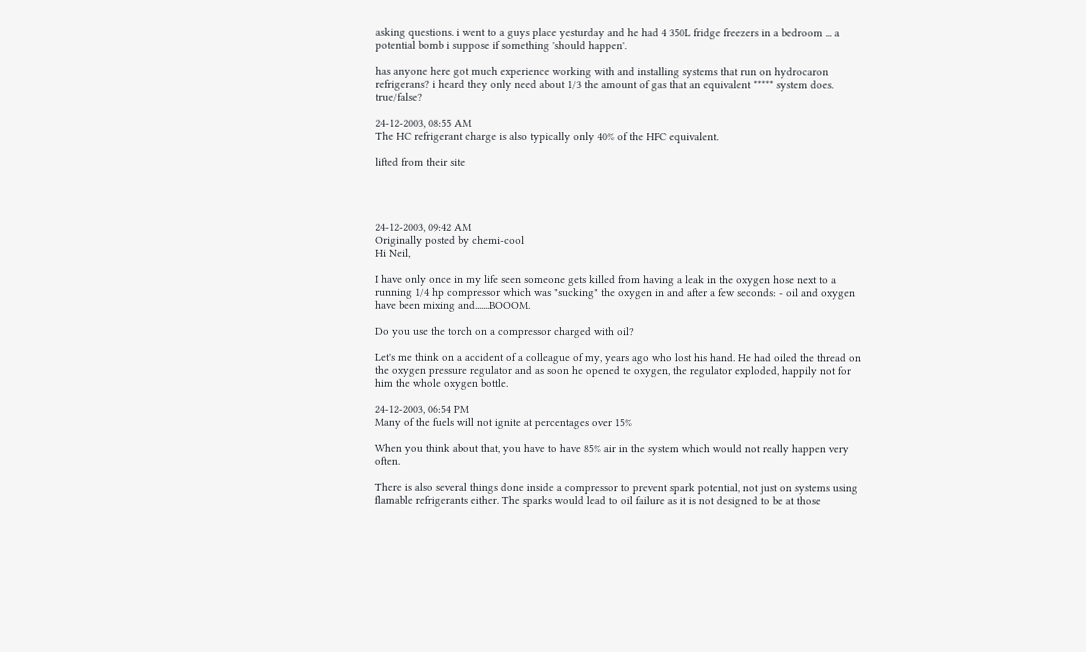asking questions. i went to a guys place yesturday and he had 4 350L fridge freezers in a bedroom ... a potential bomb i suppose if something 'should happen'.

has anyone here got much experience working with and installing systems that run on hydrocaron refrigerans? i heard they only need about 1/3 the amount of gas that an equivalent ***** system does. true/false?

24-12-2003, 08:55 AM
The HC refrigerant charge is also typically only 40% of the HFC equivalent.

lifted from their site




24-12-2003, 09:42 AM
Originally posted by chemi-cool
Hi Neil,

I have only once in my life seen someone gets killed from having a leak in the oxygen hose next to a running 1/4 hp compressor which was "sucking" the oxygen in and after a few seconds: - oil and oxygen have been mixing and.......BOOOM.

Do you use the torch on a compressor charged with oil?

Let's me think on a accident of a colleague of my, years ago who lost his hand. He had oiled the thread on the oxygen pressure regulator and as soon he opened te oxygen, the regulator exploded, happily not for him the whole oxygen bottle.

24-12-2003, 06:54 PM
Many of the fuels will not ignite at percentages over 15%

When you think about that, you have to have 85% air in the system which would not really happen very often.

There is also several things done inside a compressor to prevent spark potential, not just on systems using flamable refrigerants either. The sparks would lead to oil failure as it is not designed to be at those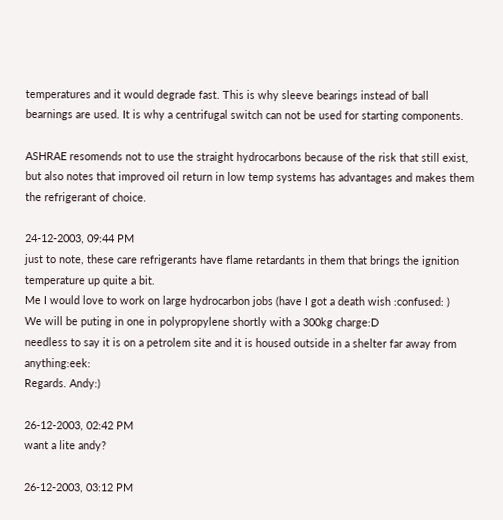temperatures and it would degrade fast. This is why sleeve bearings instead of ball bearnings are used. It is why a centrifugal switch can not be used for starting components.

ASHRAE resomends not to use the straight hydrocarbons because of the risk that still exist, but also notes that improved oil return in low temp systems has advantages and makes them the refrigerant of choice.

24-12-2003, 09:44 PM
just to note, these care refrigerants have flame retardants in them that brings the ignition temperature up quite a bit.
Me I would love to work on large hydrocarbon jobs (have I got a death wish :confused: )
We will be puting in one in polypropylene shortly with a 300kg charge:D
needless to say it is on a petrolem site and it is housed outside in a shelter far away from anything:eek:
Regards. Andy:)

26-12-2003, 02:42 PM
want a lite andy?

26-12-2003, 03:12 PM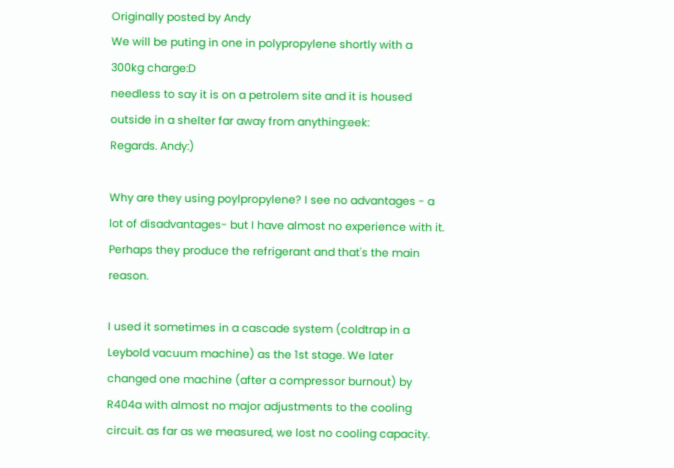Originally posted by Andy
We will be puting in one in polypropylene shortly with a 300kg charge:D
needless to say it is on a petrolem site and it is housed outside in a shelter far away from anything:eek:
Regards. Andy:)

Why are they using poylpropylene? I see no advantages - a lot of disadvantages- but I have almost no experience with it. Perhaps they produce the refrigerant and that's the main reason.

I used it sometimes in a cascade system (coldtrap in a Leybold vacuum machine) as the 1st stage. We later changed one machine (after a compressor burnout) by R404a with almost no major adjustments to the cooling circuit. as far as we measured, we lost no cooling capacity.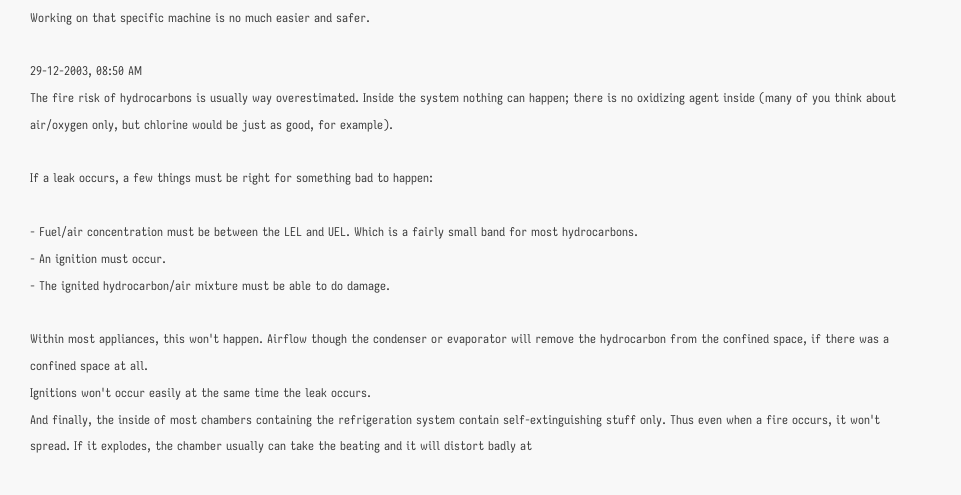Working on that specific machine is no much easier and safer.

29-12-2003, 08:50 AM
The fire risk of hydrocarbons is usually way overestimated. Inside the system nothing can happen; there is no oxidizing agent inside (many of you think about air/oxygen only, but chlorine would be just as good, for example).

If a leak occurs, a few things must be right for something bad to happen:

- Fuel/air concentration must be between the LEL and UEL. Which is a fairly small band for most hydrocarbons.
- An ignition must occur.
- The ignited hydrocarbon/air mixture must be able to do damage.

Within most appliances, this won't happen. Airflow though the condenser or evaporator will remove the hydrocarbon from the confined space, if there was a confined space at all.
Ignitions won't occur easily at the same time the leak occurs.
And finally, the inside of most chambers containing the refrigeration system contain self-extinguishing stuff only. Thus even when a fire occurs, it won't spread. If it explodes, the chamber usually can take the beating and it will distort badly at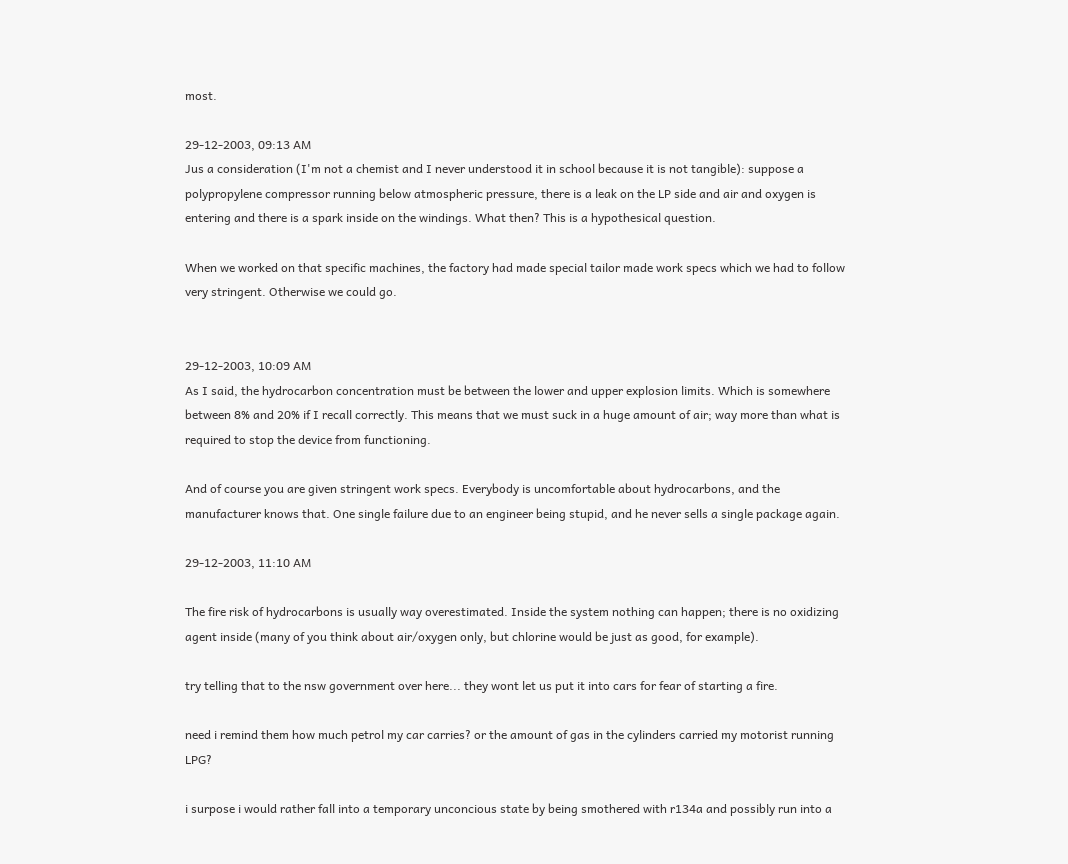most.

29-12-2003, 09:13 AM
Jus a consideration (I'm not a chemist and I never understood it in school because it is not tangible): suppose a polypropylene compressor running below atmospheric pressure, there is a leak on the LP side and air and oxygen is entering and there is a spark inside on the windings. What then? This is a hypothesical question.

When we worked on that specific machines, the factory had made special tailor made work specs which we had to follow very stringent. Otherwise we could go.


29-12-2003, 10:09 AM
As I said, the hydrocarbon concentration must be between the lower and upper explosion limits. Which is somewhere between 8% and 20% if I recall correctly. This means that we must suck in a huge amount of air; way more than what is required to stop the device from functioning.

And of course you are given stringent work specs. Everybody is uncomfortable about hydrocarbons, and the manufacturer knows that. One single failure due to an engineer being stupid, and he never sells a single package again.

29-12-2003, 11:10 AM

The fire risk of hydrocarbons is usually way overestimated. Inside the system nothing can happen; there is no oxidizing agent inside (many of you think about air/oxygen only, but chlorine would be just as good, for example).

try telling that to the nsw government over here... they wont let us put it into cars for fear of starting a fire.

need i remind them how much petrol my car carries? or the amount of gas in the cylinders carried my motorist running LPG?

i surpose i would rather fall into a temporary unconcious state by being smothered with r134a and possibly run into a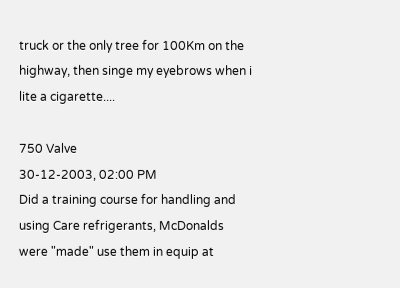truck or the only tree for 100Km on the highway, then singe my eyebrows when i lite a cigarette....

750 Valve
30-12-2003, 02:00 PM
Did a training course for handling and using Care refrigerants, McDonalds were "made" use them in equip at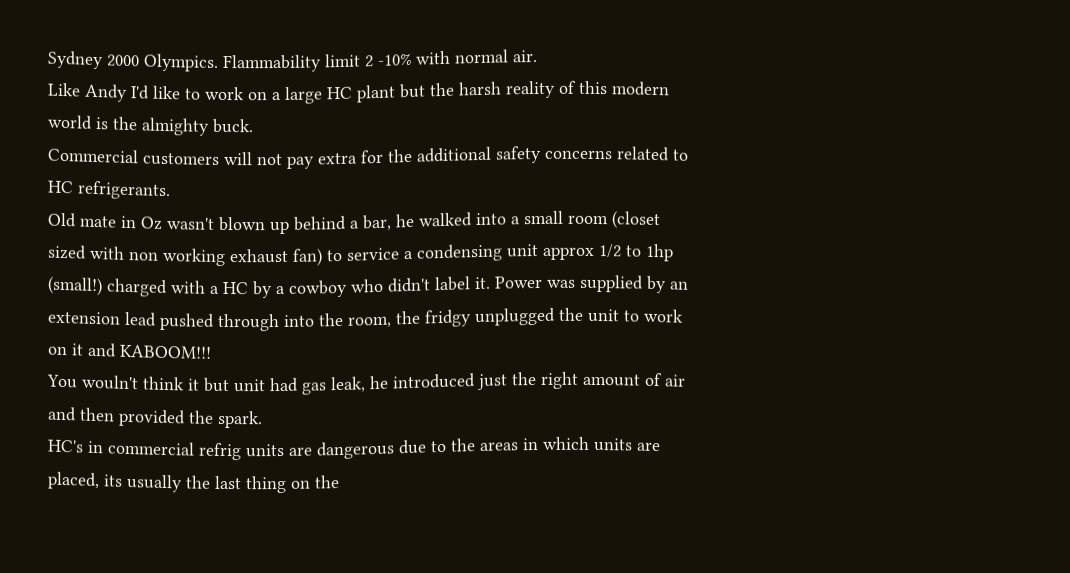Sydney 2000 Olympics. Flammability limit 2 -10% with normal air.
Like Andy I'd like to work on a large HC plant but the harsh reality of this modern world is the almighty buck.
Commercial customers will not pay extra for the additional safety concerns related to HC refrigerants.
Old mate in Oz wasn't blown up behind a bar, he walked into a small room (closet sized with non working exhaust fan) to service a condensing unit approx 1/2 to 1hp (small!) charged with a HC by a cowboy who didn't label it. Power was supplied by an extension lead pushed through into the room, the fridgy unplugged the unit to work on it and KABOOM!!!
You wouln't think it but unit had gas leak, he introduced just the right amount of air and then provided the spark.
HC's in commercial refrig units are dangerous due to the areas in which units are placed, its usually the last thing on the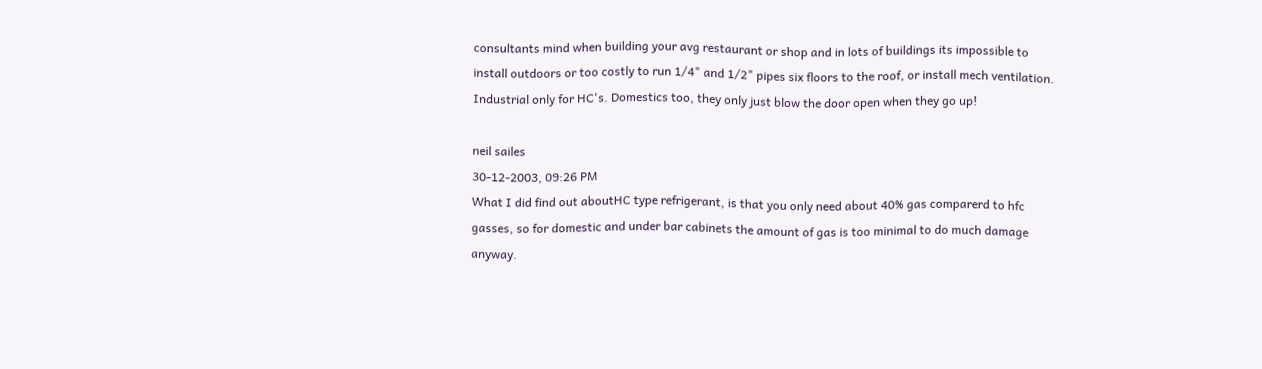consultants mind when building your avg restaurant or shop and in lots of buildings its impossible to install outdoors or too costly to run 1/4" and 1/2" pipes six floors to the roof, or install mech ventilation.
Industrial only for HC's. Domestics too, they only just blow the door open when they go up!

neil sailes
30-12-2003, 09:26 PM
What I did find out aboutHC type refrigerant, is that you only need about 40% gas comparerd to hfc gasses, so for domestic and under bar cabinets the amount of gas is too minimal to do much damage anyway.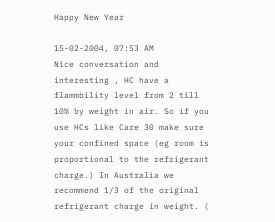Happy New Year

15-02-2004, 07:53 AM
Nice conversation and interesting , HC have a flammbility level from 2 till 10% by weight in air. So if you use HCs like Care 30 make sure your confined space (eg room is proportional to the refrigerant charge.) In Australia we recommend 1/3 of the original refrigerant charge in weight. (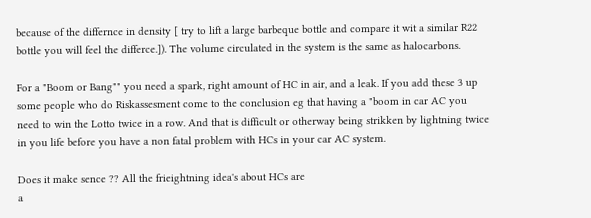because of the differnce in density [ try to lift a large barbeque bottle and compare it wit a similar R22 bottle you will feel the differce.]). The volume circulated in the system is the same as halocarbons.

For a "Boom or Bang"" you need a spark, right amount of HC in air, and a leak. If you add these 3 up some people who do Riskassesment come to the conclusion eg that having a "boom in car AC you need to win the Lotto twice in a row. And that is difficult or otherway being strikken by lightning twice in you life before you have a non fatal problem with HCs in your car AC system.

Does it make sence ?? All the frieightning idea's about HCs are
a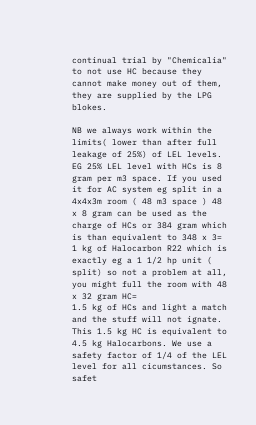continual trial by "Chemicalia" to not use HC because they cannot make money out of them, they are supplied by the LPG blokes.

NB we always work within the limits( lower than after full leakage of 25%) of LEL levels. EG 25% LEL level with HCs is 8 gram per m3 space. If you used it for AC system eg split in a 4x4x3m room ( 48 m3 space ) 48 x 8 gram can be used as the charge of HCs or 384 gram which is than equivalent to 348 x 3= 1 kg of Halocarbon R22 which is exactly eg a 1 1/2 hp unit ( split) so not a problem at all, you might full the room with 48 x 32 gram HC=
1.5 kg of HCs and light a match and the stuff will not ignate.
This 1.5 kg HC is equivalent to 4.5 kg Halocarbons. We use a safety factor of 1/4 of the LEL level for all cicumstances. So
safet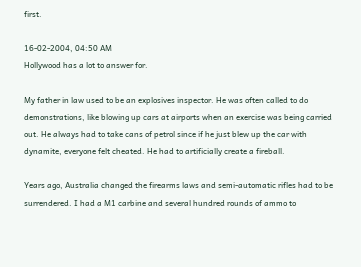first.

16-02-2004, 04:50 AM
Hollywood has a lot to answer for.

My father in law used to be an explosives inspector. He was often called to do demonstrations, like blowing up cars at airports when an exercise was being carried out. He always had to take cans of petrol since if he just blew up the car with dynamite, everyone felt cheated. He had to artificially create a fireball.

Years ago, Australia changed the firearms laws and semi-automatic rifles had to be surrendered. I had a M1 carbine and several hundred rounds of ammo to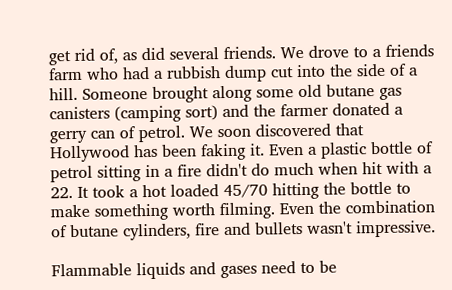get rid of, as did several friends. We drove to a friends farm who had a rubbish dump cut into the side of a hill. Someone brought along some old butane gas canisters (camping sort) and the farmer donated a gerry can of petrol. We soon discovered that Hollywood has been faking it. Even a plastic bottle of petrol sitting in a fire didn't do much when hit with a 22. It took a hot loaded 45/70 hitting the bottle to make something worth filming. Even the combination of butane cylinders, fire and bullets wasn't impressive.

Flammable liquids and gases need to be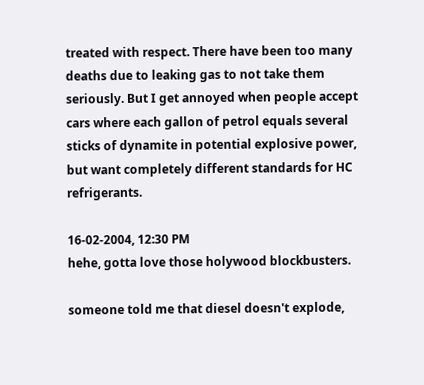treated with respect. There have been too many deaths due to leaking gas to not take them seriously. But I get annoyed when people accept cars where each gallon of petrol equals several sticks of dynamite in potential explosive power, but want completely different standards for HC refrigerants.

16-02-2004, 12:30 PM
hehe, gotta love those holywood blockbusters.

someone told me that diesel doesn't explode,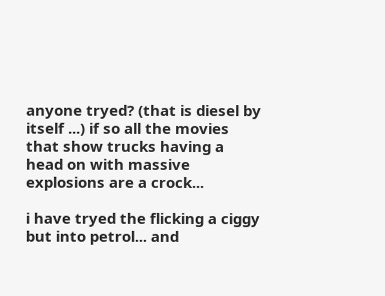anyone tryed? (that is diesel by itself ...) if so all the movies that show trucks having a head on with massive explosions are a crock...

i have tryed the flicking a ciggy but into petrol... and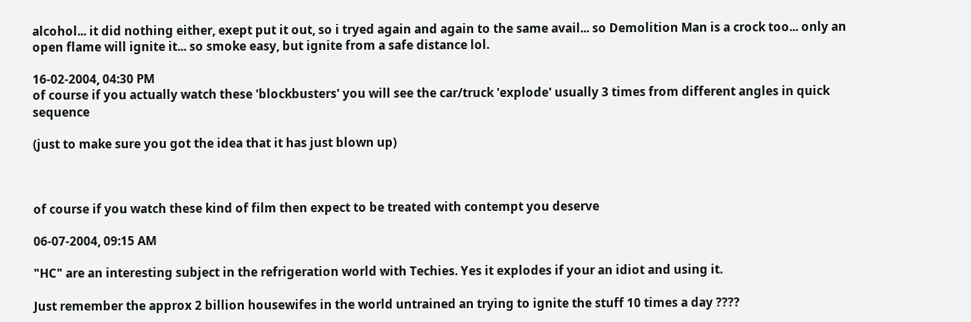alcohol... it did nothing either, exept put it out, so i tryed again and again to the same avail... so Demolition Man is a crock too... only an open flame will ignite it... so smoke easy, but ignite from a safe distance lol.

16-02-2004, 04:30 PM
of course if you actually watch these 'blockbusters' you will see the car/truck 'explode' usually 3 times from different angles in quick sequence

(just to make sure you got the idea that it has just blown up)



of course if you watch these kind of film then expect to be treated with contempt you deserve

06-07-2004, 09:15 AM

"HC" are an interesting subject in the refrigeration world with Techies. Yes it explodes if your an idiot and using it.

Just remember the approx 2 billion housewifes in the world untrained an trying to ignite the stuff 10 times a day ????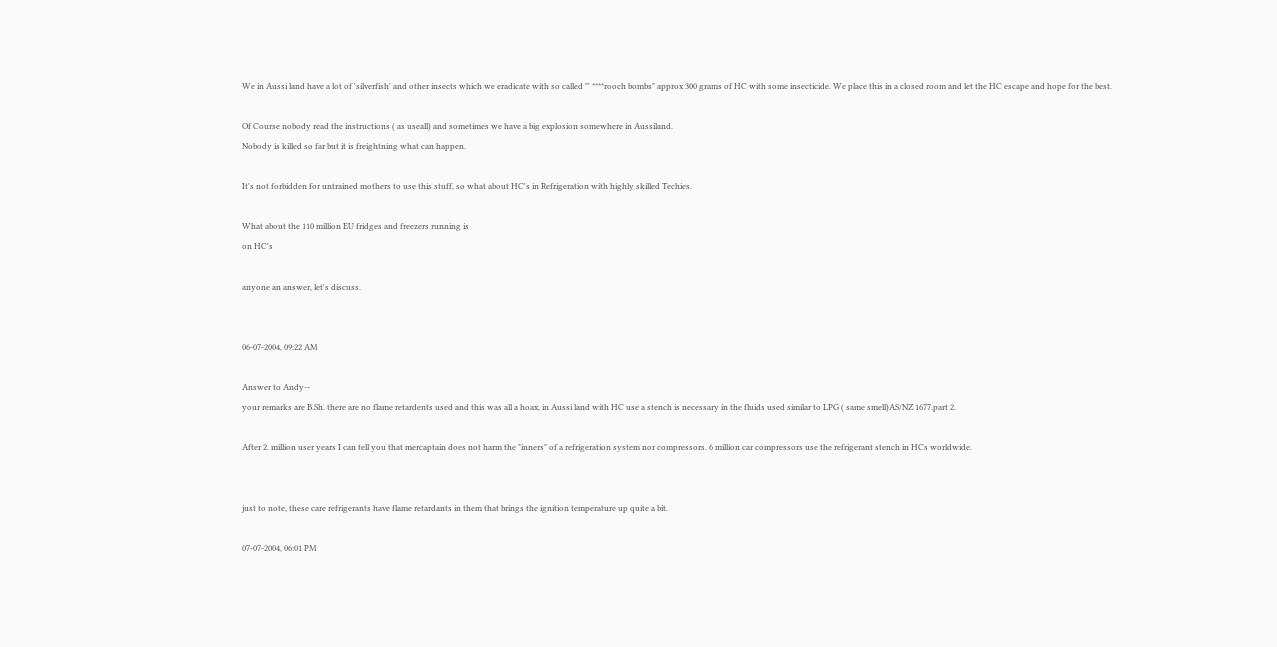We in Aussi land have a lot of 'silverfish' and other insects which we eradicate with so called "' ****rooch bombs" approx 300 grams of HC with some insecticide. We place this in a closed room and let the HC escape and hope for the best.

Of Course nobody read the instructions ( as useall) and sometimes we have a big explosion somewhere in Aussiland.
Nobody is killed so far but it is freightning what can happen.

It's not forbidden for untrained mothers to use this stuff, so what about HC's in Refrigeration with highly skilled Techies.

What about the 110 million EU fridges and freezers running is
on HC's

anyone an answer, let's discuss.


06-07-2004, 09:22 AM

Answer to Andy--
your remarks are B.Sh. there are no flame retardents used and this was all a hoax, in Aussi land with HC use a stench is necessary in the fluids used similar to LPG ( same smell)AS/NZ 1677.part 2.

After 2. million user years I can tell you that mercaptain does not harm the "inners" of a refrigeration system nor compressors. 6 million car compressors use the refrigerant stench in HCs worldwide.


just to note, these care refrigerants have flame retardants in them that brings the ignition temperature up quite a bit.

07-07-2004, 06:01 PM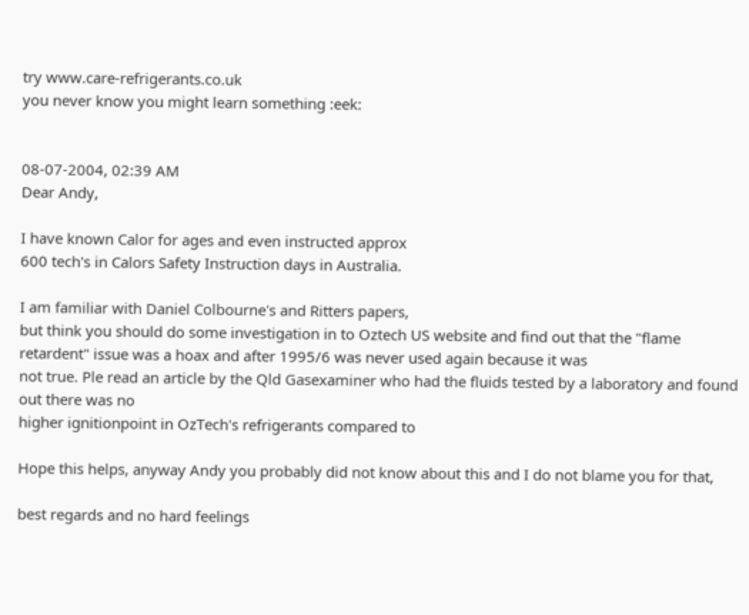try www.care-refrigerants.co.uk
you never know you might learn something :eek:


08-07-2004, 02:39 AM
Dear Andy,

I have known Calor for ages and even instructed approx
600 tech's in Calors Safety Instruction days in Australia.

I am familiar with Daniel Colbourne's and Ritters papers,
but think you should do some investigation in to Oztech US website and find out that the "flame retardent" issue was a hoax and after 1995/6 was never used again because it was
not true. Ple read an article by the Qld Gasexaminer who had the fluids tested by a laboratory and found out there was no
higher ignitionpoint in OzTech's refrigerants compared to

Hope this helps, anyway Andy you probably did not know about this and I do not blame you for that,

best regards and no hard feelings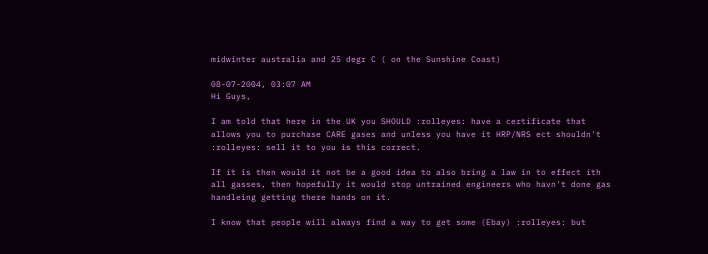midwinter australia and 25 degr C ( on the Sunshine Coast)

08-07-2004, 03:07 AM
Hi Guys,

I am told that here in the UK you SHOULD :rolleyes: have a certificate that allows you to purchase CARE gases and unless you have it HRP/NRS ect shouldn't :rolleyes: sell it to you is this correct.

If it is then would it not be a good idea to also bring a law in to effect ith all gasses, then hopefully it would stop untrained engineers who havn't done gas handleing getting there hands on it.

I know that people will always find a way to get some (Ebay) :rolleyes: but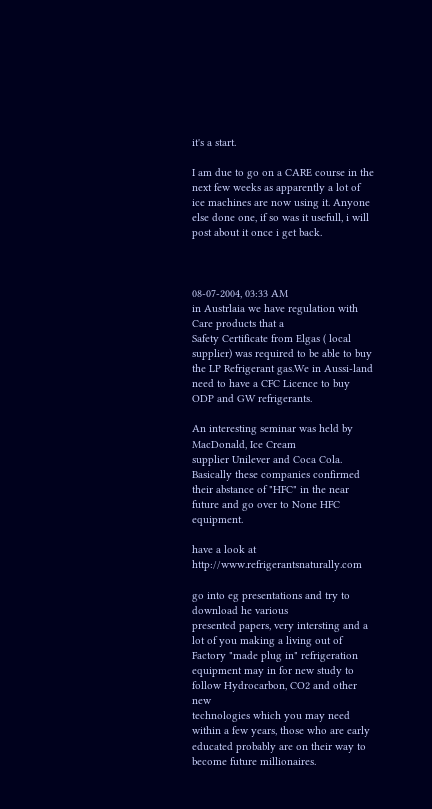it's a start.

I am due to go on a CARE course in the next few weeks as apparently a lot of ice machines are now using it. Anyone else done one, if so was it usefull, i will post about it once i get back.



08-07-2004, 03:33 AM
in Austrlaia we have regulation with Care products that a
Safety Certificate from Elgas ( local supplier) was required to be able to buy the LP Refrigerant gas.We in Aussi-land need to have a CFC Licence to buy ODP and GW refrigerants.

An interesting seminar was held by MacDonald, Ice Cream
supplier Unilever and Coca Cola. Basically these companies confirmed their abstance of "HFC" in the near future and go over to None HFC equipment.

have a look at http://www.refrigerantsnaturally.com

go into eg presentations and try to download he various
presented papers, very intersting and a lot of you making a living out of Factory "made plug in" refrigeration equipment may in for new study to follow Hydrocarbon, CO2 and other new
technologies which you may need within a few years, those who are early educated probably are on their way to become future millionaires.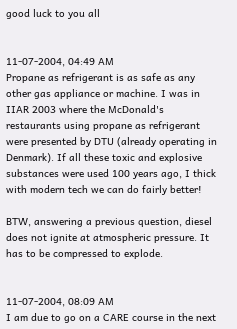good luck to you all


11-07-2004, 04:49 AM
Propane as refrigerant is as safe as any other gas appliance or machine. I was in IIAR 2003 where the McDonald's restaurants using propane as refrigerant were presented by DTU (already operating in Denmark). If all these toxic and explosive substances were used 100 years ago, I thick with modern tech we can do fairly better!

BTW, answering a previous question, diesel does not ignite at atmospheric pressure. It has to be compressed to explode.


11-07-2004, 08:09 AM
I am due to go on a CARE course in the next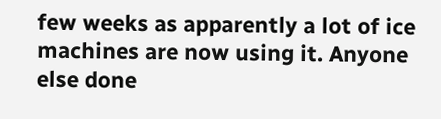few weeks as apparently a lot of ice machines are now using it. Anyone else done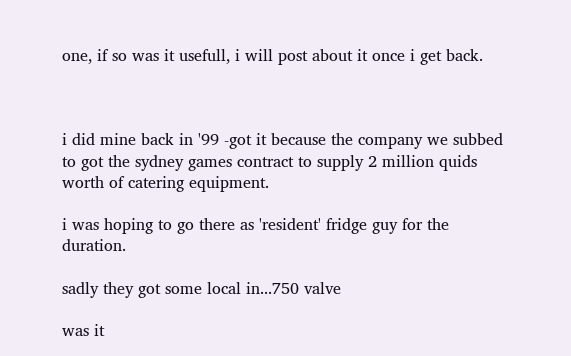one, if so was it usefull, i will post about it once i get back.



i did mine back in '99 -got it because the company we subbed to got the sydney games contract to supply 2 million quids worth of catering equipment.

i was hoping to go there as 'resident' fridge guy for the duration.

sadly they got some local in...750 valve

was it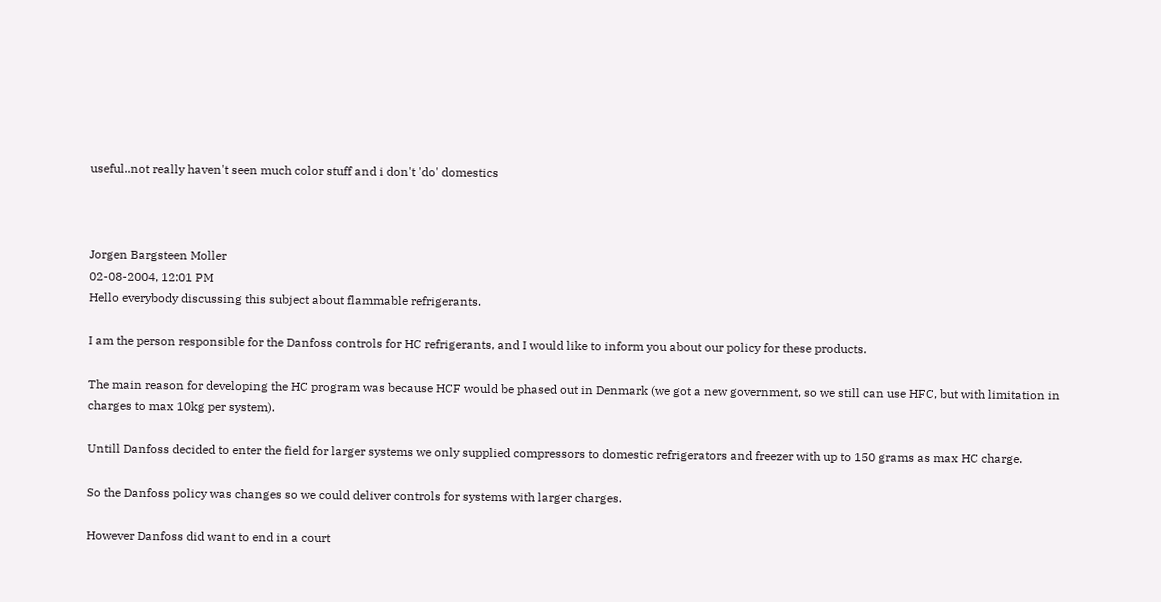useful..not really haven't seen much color stuff and i don't 'do' domestics



Jorgen Bargsteen Moller
02-08-2004, 12:01 PM
Hello everybody discussing this subject about flammable refrigerants.

I am the person responsible for the Danfoss controls for HC refrigerants, and I would like to inform you about our policy for these products.

The main reason for developing the HC program was because HCF would be phased out in Denmark (we got a new government, so we still can use HFC, but with limitation in charges to max 10kg per system).

Untill Danfoss decided to enter the field for larger systems we only supplied compressors to domestic refrigerators and freezer with up to 150 grams as max HC charge.

So the Danfoss policy was changes so we could deliver controls for systems with larger charges.

However Danfoss did want to end in a court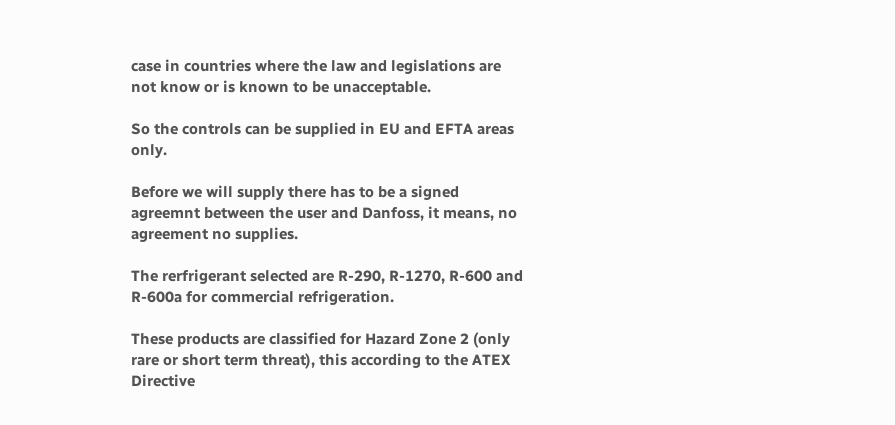case in countries where the law and legislations are not know or is known to be unacceptable.

So the controls can be supplied in EU and EFTA areas only.

Before we will supply there has to be a signed agreemnt between the user and Danfoss, it means, no agreement no supplies.

The rerfrigerant selected are R-290, R-1270, R-600 and R-600a for commercial refrigeration.

These products are classified for Hazard Zone 2 (only rare or short term threat), this according to the ATEX Directive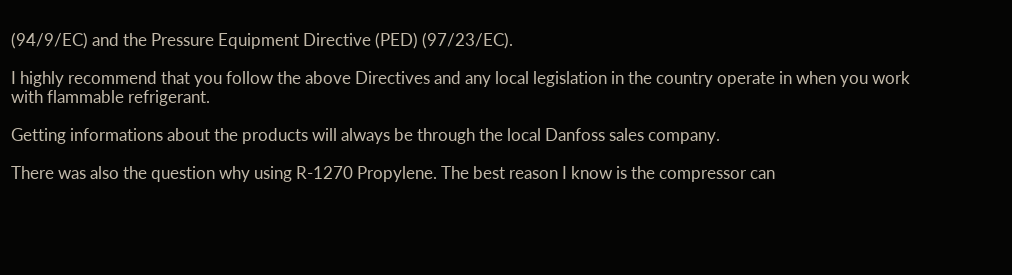(94/9/EC) and the Pressure Equipment Directive (PED) (97/23/EC).

I highly recommend that you follow the above Directives and any local legislation in the country operate in when you work with flammable refrigerant.

Getting informations about the products will always be through the local Danfoss sales company.

There was also the question why using R-1270 Propylene. The best reason I know is the compressor can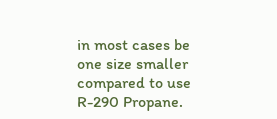in most cases be one size smaller compared to use R-290 Propane.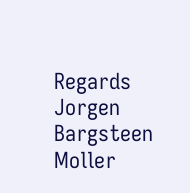Regards Jorgen Bargsteen Moller